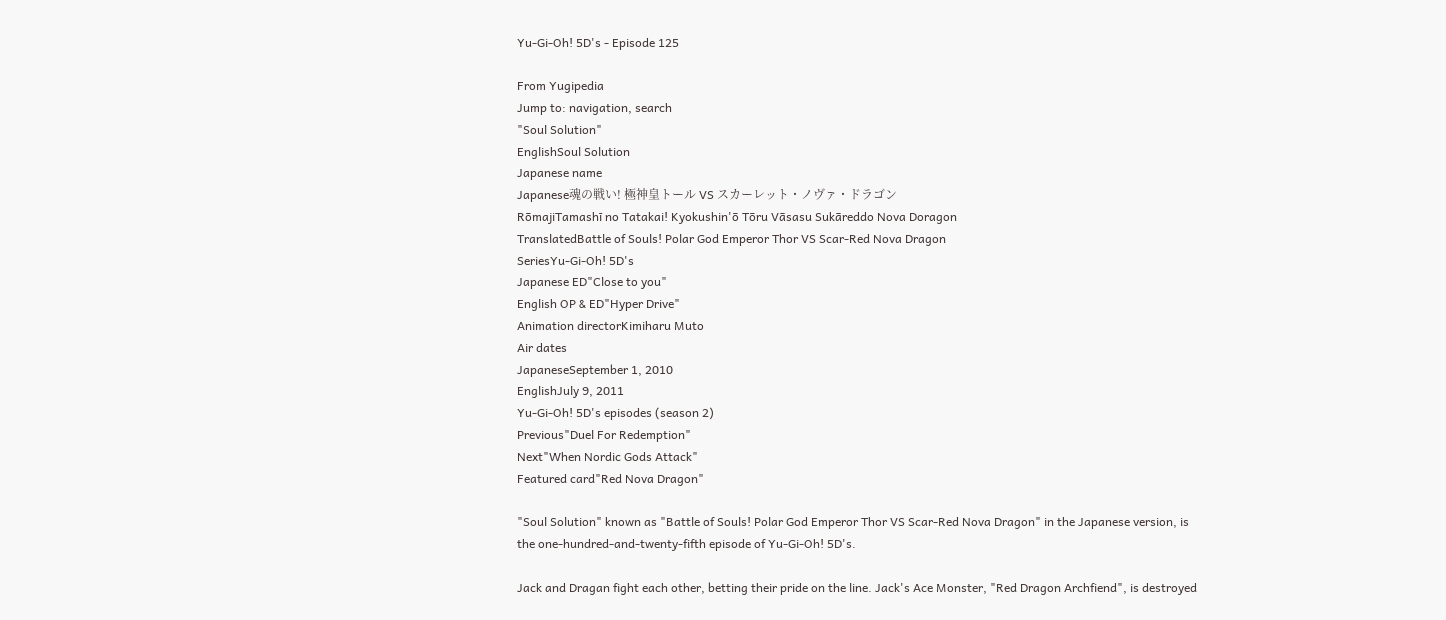Yu-Gi-Oh! 5D's - Episode 125

From Yugipedia
Jump to: navigation, search
"Soul Solution"
EnglishSoul Solution
Japanese name
Japanese魂の戦い! 極神皇トール VS スカーレット・ノヴァ・ドラゴン
RōmajiTamashī no Tatakai! Kyokushin'ō Tōru Vāsasu Sukāreddo Nova Doragon
TranslatedBattle of Souls! Polar God Emperor Thor VS Scar-Red Nova Dragon
SeriesYu-Gi-Oh! 5D's
Japanese ED"Close to you"
English OP & ED"Hyper Drive"
Animation directorKimiharu Muto
Air dates
JapaneseSeptember 1, 2010
EnglishJuly 9, 2011
Yu-Gi-Oh! 5D's episodes (season 2)
Previous"Duel For Redemption"
Next"When Nordic Gods Attack"
Featured card"Red Nova Dragon"

"Soul Solution" known as "Battle of Souls! Polar God Emperor Thor VS Scar-Red Nova Dragon" in the Japanese version, is the one-hundred-and-twenty-fifth episode of Yu-Gi-Oh! 5D's.

Jack and Dragan fight each other, betting their pride on the line. Jack's Ace Monster, "Red Dragon Archfiend", is destroyed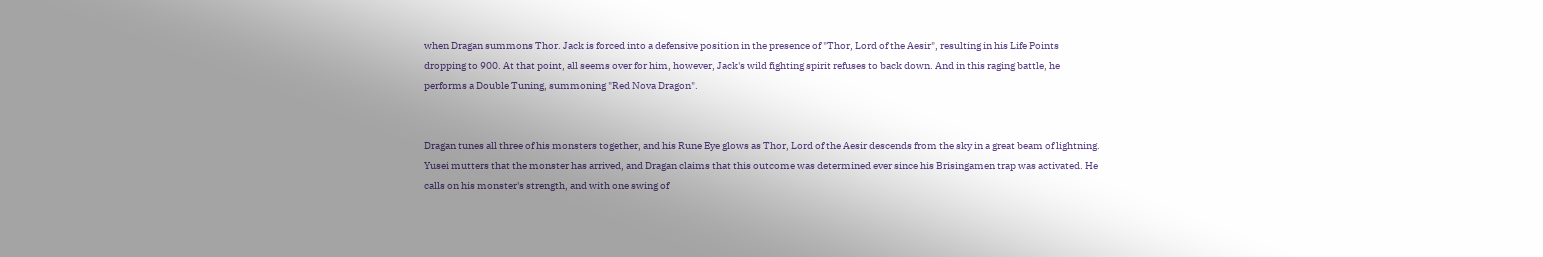when Dragan summons Thor. Jack is forced into a defensive position in the presence of "Thor, Lord of the Aesir", resulting in his Life Points dropping to 900. At that point, all seems over for him, however, Jack's wild fighting spirit refuses to back down. And in this raging battle, he performs a Double Tuning, summoning "Red Nova Dragon".


Dragan tunes all three of his monsters together, and his Rune Eye glows as Thor, Lord of the Aesir descends from the sky in a great beam of lightning. Yusei mutters that the monster has arrived, and Dragan claims that this outcome was determined ever since his Brisingamen trap was activated. He calls on his monster's strength, and with one swing of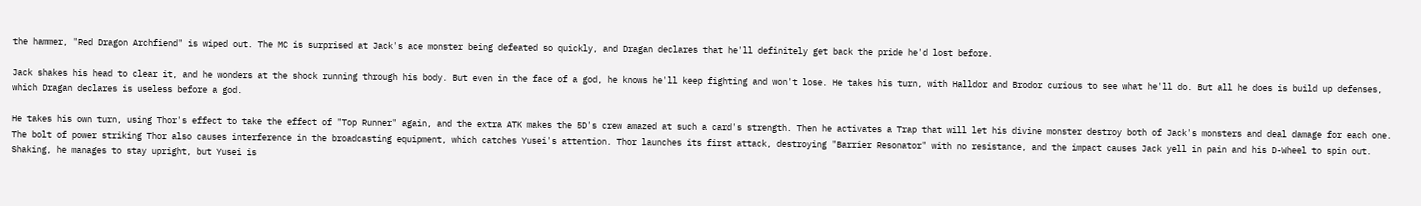the hammer, "Red Dragon Archfiend" is wiped out. The MC is surprised at Jack's ace monster being defeated so quickly, and Dragan declares that he'll definitely get back the pride he'd lost before.

Jack shakes his head to clear it, and he wonders at the shock running through his body. But even in the face of a god, he knows he'll keep fighting and won't lose. He takes his turn, with Halldor and Brodor curious to see what he'll do. But all he does is build up defenses, which Dragan declares is useless before a god.

He takes his own turn, using Thor's effect to take the effect of "Top Runner" again, and the extra ATK makes the 5D's crew amazed at such a card's strength. Then he activates a Trap that will let his divine monster destroy both of Jack's monsters and deal damage for each one. The bolt of power striking Thor also causes interference in the broadcasting equipment, which catches Yusei's attention. Thor launches its first attack, destroying "Barrier Resonator" with no resistance, and the impact causes Jack yell in pain and his D-Wheel to spin out. Shaking, he manages to stay upright, but Yusei is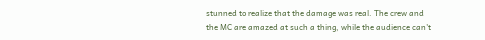stunned to realize that the damage was real. The crew and the MC are amazed at such a thing, while the audience can't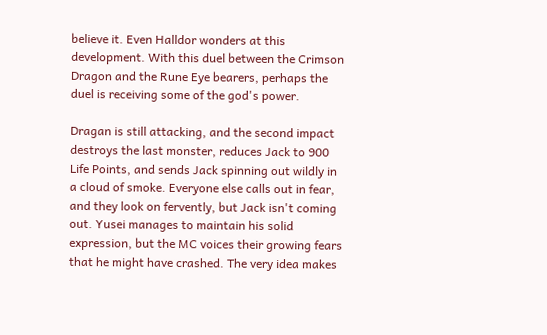believe it. Even Halldor wonders at this development. With this duel between the Crimson Dragon and the Rune Eye bearers, perhaps the duel is receiving some of the god's power.

Dragan is still attacking, and the second impact destroys the last monster, reduces Jack to 900 Life Points, and sends Jack spinning out wildly in a cloud of smoke. Everyone else calls out in fear, and they look on fervently, but Jack isn't coming out. Yusei manages to maintain his solid expression, but the MC voices their growing fears that he might have crashed. The very idea makes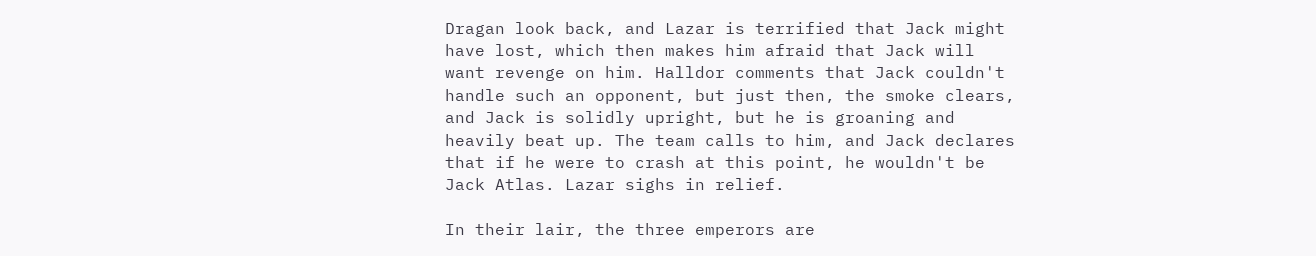Dragan look back, and Lazar is terrified that Jack might have lost, which then makes him afraid that Jack will want revenge on him. Halldor comments that Jack couldn't handle such an opponent, but just then, the smoke clears, and Jack is solidly upright, but he is groaning and heavily beat up. The team calls to him, and Jack declares that if he were to crash at this point, he wouldn't be Jack Atlas. Lazar sighs in relief.

In their lair, the three emperors are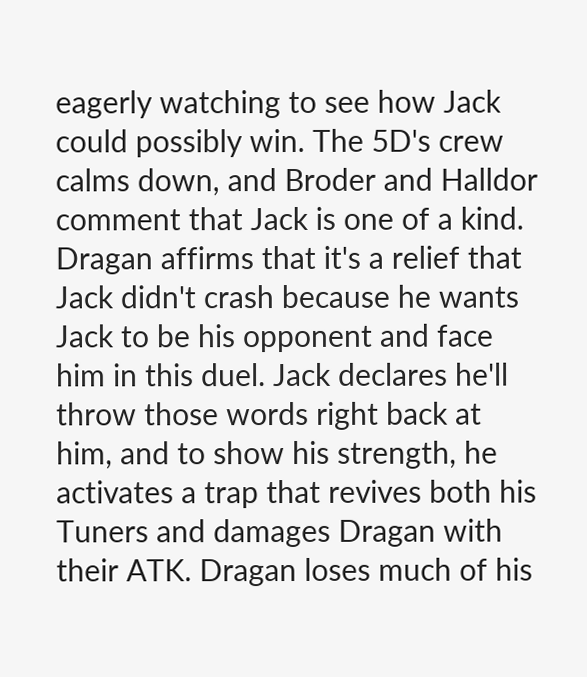eagerly watching to see how Jack could possibly win. The 5D's crew calms down, and Broder and Halldor comment that Jack is one of a kind. Dragan affirms that it's a relief that Jack didn't crash because he wants Jack to be his opponent and face him in this duel. Jack declares he'll throw those words right back at him, and to show his strength, he activates a trap that revives both his Tuners and damages Dragan with their ATK. Dragan loses much of his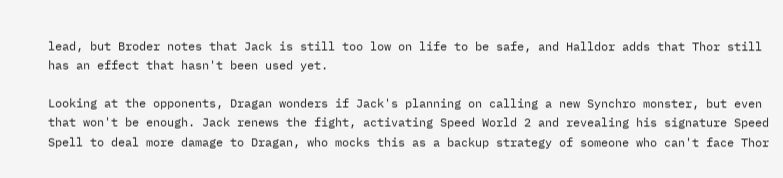lead, but Broder notes that Jack is still too low on life to be safe, and Halldor adds that Thor still has an effect that hasn't been used yet.

Looking at the opponents, Dragan wonders if Jack's planning on calling a new Synchro monster, but even that won't be enough. Jack renews the fight, activating Speed World 2 and revealing his signature Speed Spell to deal more damage to Dragan, who mocks this as a backup strategy of someone who can't face Thor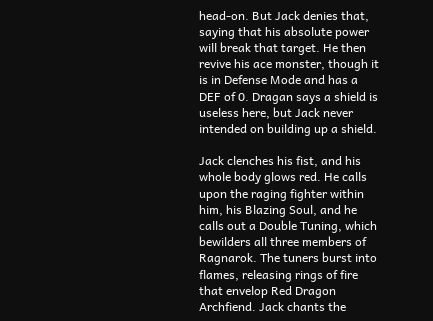head-on. But Jack denies that, saying that his absolute power will break that target. He then revive his ace monster, though it is in Defense Mode and has a DEF of 0. Dragan says a shield is useless here, but Jack never intended on building up a shield.

Jack clenches his fist, and his whole body glows red. He calls upon the raging fighter within him, his Blazing Soul, and he calls out a Double Tuning, which bewilders all three members of Ragnarok. The tuners burst into flames, releasing rings of fire that envelop Red Dragon Archfiend. Jack chants the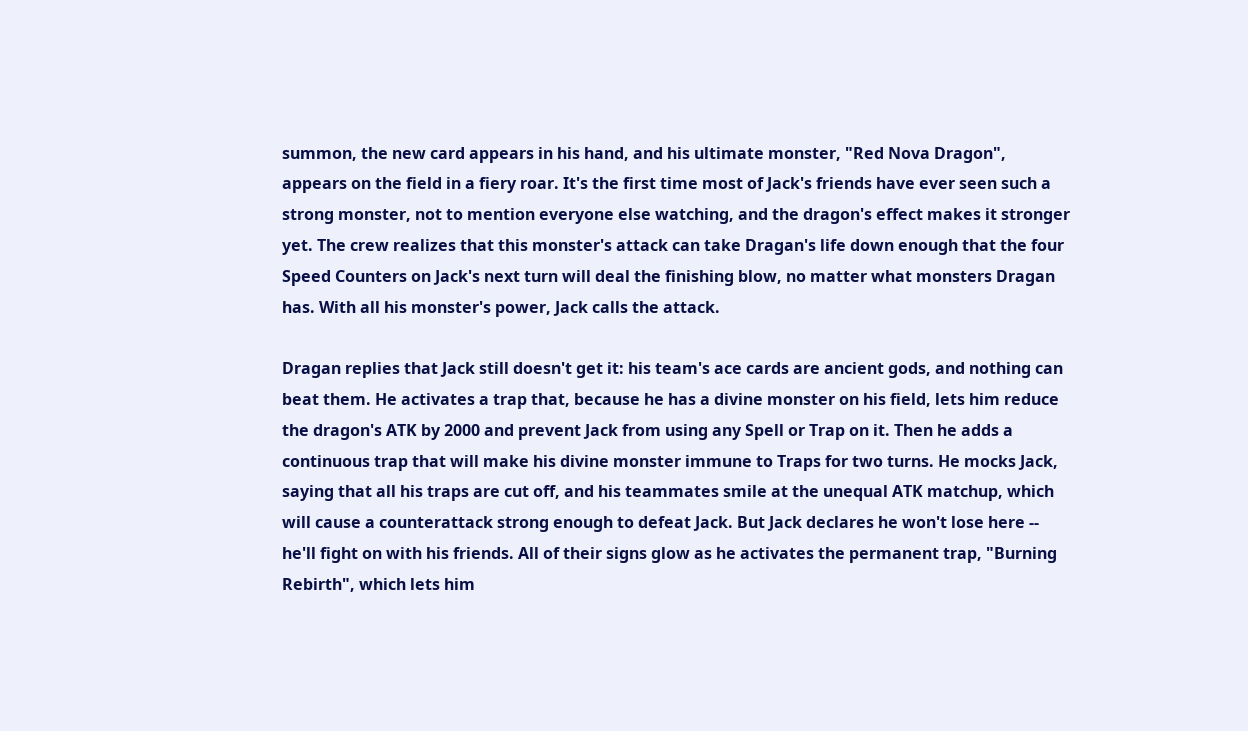summon, the new card appears in his hand, and his ultimate monster, "Red Nova Dragon", appears on the field in a fiery roar. It's the first time most of Jack's friends have ever seen such a strong monster, not to mention everyone else watching, and the dragon's effect makes it stronger yet. The crew realizes that this monster's attack can take Dragan's life down enough that the four Speed Counters on Jack's next turn will deal the finishing blow, no matter what monsters Dragan has. With all his monster's power, Jack calls the attack.

Dragan replies that Jack still doesn't get it: his team's ace cards are ancient gods, and nothing can beat them. He activates a trap that, because he has a divine monster on his field, lets him reduce the dragon's ATK by 2000 and prevent Jack from using any Spell or Trap on it. Then he adds a continuous trap that will make his divine monster immune to Traps for two turns. He mocks Jack, saying that all his traps are cut off, and his teammates smile at the unequal ATK matchup, which will cause a counterattack strong enough to defeat Jack. But Jack declares he won't lose here -- he'll fight on with his friends. All of their signs glow as he activates the permanent trap, "Burning Rebirth", which lets him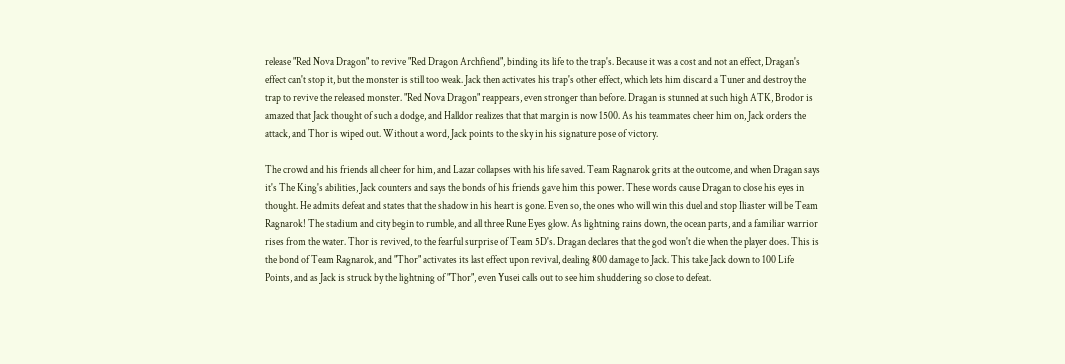release "Red Nova Dragon" to revive "Red Dragon Archfiend", binding its life to the trap's. Because it was a cost and not an effect, Dragan's effect can't stop it, but the monster is still too weak. Jack then activates his trap's other effect, which lets him discard a Tuner and destroy the trap to revive the released monster. "Red Nova Dragon" reappears, even stronger than before. Dragan is stunned at such high ATK, Brodor is amazed that Jack thought of such a dodge, and Halldor realizes that that margin is now 1500. As his teammates cheer him on, Jack orders the attack, and Thor is wiped out. Without a word, Jack points to the sky in his signature pose of victory.

The crowd and his friends all cheer for him, and Lazar collapses with his life saved. Team Ragnarok grits at the outcome, and when Dragan says it's The King's abilities, Jack counters and says the bonds of his friends gave him this power. These words cause Dragan to close his eyes in thought. He admits defeat and states that the shadow in his heart is gone. Even so, the ones who will win this duel and stop Iliaster will be Team Ragnarok! The stadium and city begin to rumble, and all three Rune Eyes glow. As lightning rains down, the ocean parts, and a familiar warrior rises from the water. Thor is revived, to the fearful surprise of Team 5D's. Dragan declares that the god won't die when the player does. This is the bond of Team Ragnarok, and "Thor" activates its last effect upon revival, dealing 800 damage to Jack. This take Jack down to 100 Life Points, and as Jack is struck by the lightning of "Thor", even Yusei calls out to see him shuddering so close to defeat.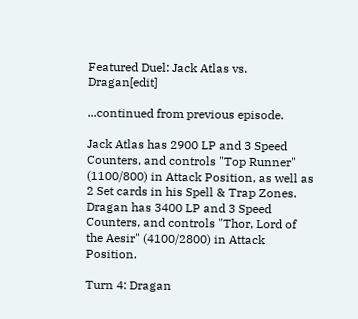Featured Duel: Jack Atlas vs. Dragan[edit]

...continued from previous episode.

Jack Atlas has 2900 LP and 3 Speed Counters, and controls "Top Runner" (1100/800) in Attack Position, as well as 2 Set cards in his Spell & Trap Zones. Dragan has 3400 LP and 3 Speed Counters, and controls "Thor, Lord of the Aesir" (4100/2800) in Attack Position.

Turn 4: Dragan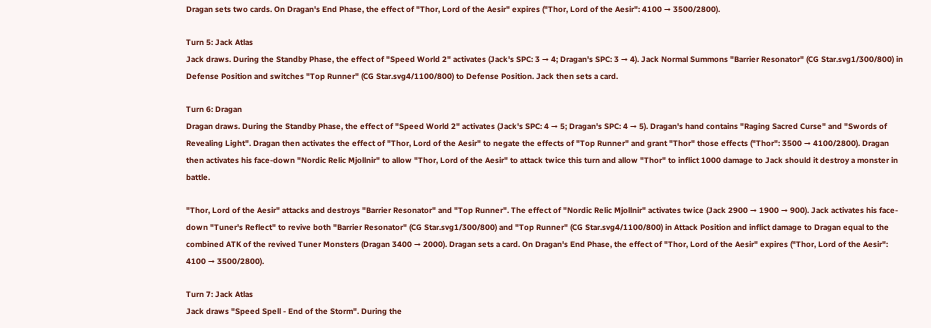Dragan sets two cards. On Dragan's End Phase, the effect of "Thor, Lord of the Aesir" expires ("Thor, Lord of the Aesir": 4100 → 3500/2800).

Turn 5: Jack Atlas
Jack draws. During the Standby Phase, the effect of "Speed World 2" activates (Jack's SPC: 3 → 4; Dragan's SPC: 3 → 4). Jack Normal Summons "Barrier Resonator" (CG Star.svg1/300/800) in Defense Position and switches "Top Runner" (CG Star.svg4/1100/800) to Defense Position. Jack then sets a card.

Turn 6: Dragan
Dragan draws. During the Standby Phase, the effect of "Speed World 2" activates (Jack's SPC: 4 → 5; Dragan's SPC: 4 → 5). Dragan's hand contains "Raging Sacred Curse" and "Swords of Revealing Light". Dragan then activates the effect of "Thor, Lord of the Aesir" to negate the effects of "Top Runner" and grant "Thor" those effects ("Thor": 3500 → 4100/2800). Dragan then activates his face-down "Nordic Relic Mjollnir" to allow "Thor, Lord of the Aesir" to attack twice this turn and allow "Thor" to inflict 1000 damage to Jack should it destroy a monster in battle.

"Thor, Lord of the Aesir" attacks and destroys "Barrier Resonator" and "Top Runner". The effect of "Nordic Relic Mjollnir" activates twice (Jack 2900 → 1900 → 900). Jack activates his face-down "Tuner's Reflect" to revive both "Barrier Resonator" (CG Star.svg1/300/800) and "Top Runner" (CG Star.svg4/1100/800) in Attack Position and inflict damage to Dragan equal to the combined ATK of the revived Tuner Monsters (Dragan 3400 → 2000). Dragan sets a card. On Dragan's End Phase, the effect of "Thor, Lord of the Aesir" expires ("Thor, Lord of the Aesir": 4100 → 3500/2800).

Turn 7: Jack Atlas
Jack draws "Speed Spell - End of the Storm". During the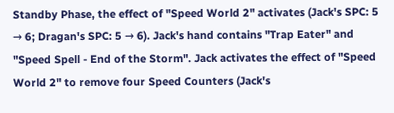Standby Phase, the effect of "Speed World 2" activates (Jack's SPC: 5 → 6; Dragan's SPC: 5 → 6). Jack's hand contains "Trap Eater" and "Speed Spell - End of the Storm". Jack activates the effect of "Speed World 2" to remove four Speed Counters (Jack's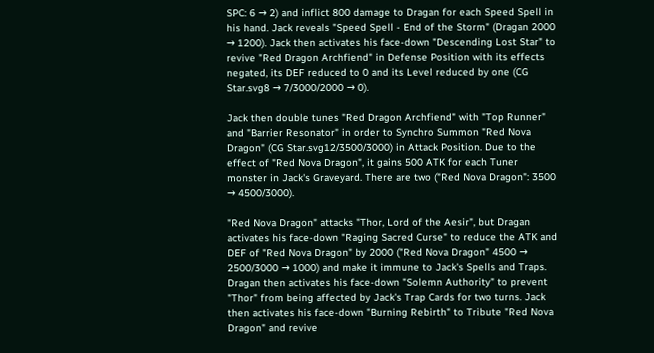SPC: 6 → 2) and inflict 800 damage to Dragan for each Speed Spell in his hand. Jack reveals "Speed Spell - End of the Storm" (Dragan 2000 → 1200). Jack then activates his face-down "Descending Lost Star" to revive "Red Dragon Archfiend" in Defense Position with its effects negated, its DEF reduced to 0 and its Level reduced by one (CG Star.svg8 → 7/3000/2000 → 0).

Jack then double tunes "Red Dragon Archfiend" with "Top Runner" and "Barrier Resonator" in order to Synchro Summon "Red Nova Dragon" (CG Star.svg12/3500/3000) in Attack Position. Due to the effect of "Red Nova Dragon", it gains 500 ATK for each Tuner monster in Jack's Graveyard. There are two ("Red Nova Dragon": 3500 → 4500/3000).

"Red Nova Dragon" attacks "Thor, Lord of the Aesir", but Dragan activates his face-down "Raging Sacred Curse" to reduce the ATK and DEF of "Red Nova Dragon" by 2000 ("Red Nova Dragon" 4500 → 2500/3000 → 1000) and make it immune to Jack's Spells and Traps. Dragan then activates his face-down "Solemn Authority" to prevent "Thor" from being affected by Jack's Trap Cards for two turns. Jack then activates his face-down "Burning Rebirth" to Tribute "Red Nova Dragon" and revive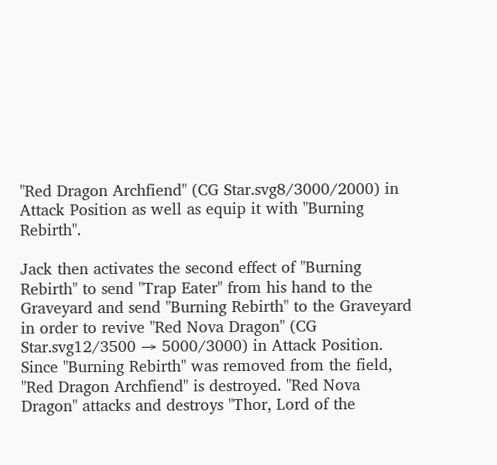"Red Dragon Archfiend" (CG Star.svg8/3000/2000) in Attack Position as well as equip it with "Burning Rebirth".

Jack then activates the second effect of "Burning Rebirth" to send "Trap Eater" from his hand to the Graveyard and send "Burning Rebirth" to the Graveyard in order to revive "Red Nova Dragon" (CG Star.svg12/3500 → 5000/3000) in Attack Position. Since "Burning Rebirth" was removed from the field, "Red Dragon Archfiend" is destroyed. "Red Nova Dragon" attacks and destroys "Thor, Lord of the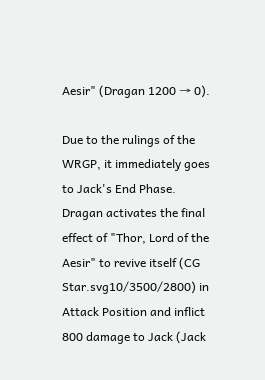Aesir" (Dragan 1200 → 0).

Due to the rulings of the WRGP, it immediately goes to Jack's End Phase. Dragan activates the final effect of "Thor, Lord of the Aesir" to revive itself (CG Star.svg10/3500/2800) in Attack Position and inflict 800 damage to Jack (Jack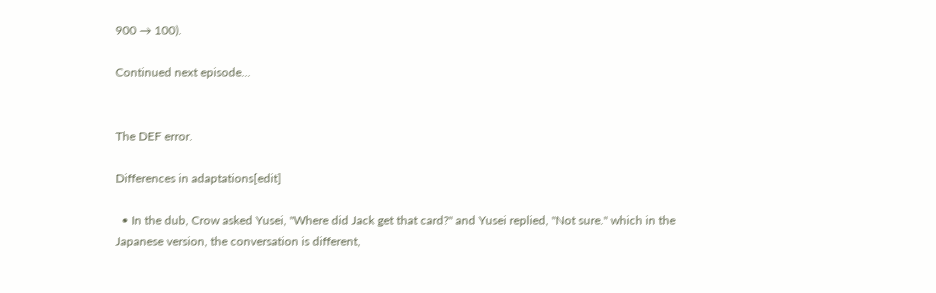900 → 100).

Continued next episode...


The DEF error.

Differences in adaptations[edit]

  • In the dub, Crow asked Yusei, "Where did Jack get that card?" and Yusei replied, "Not sure." which in the Japanese version, the conversation is different,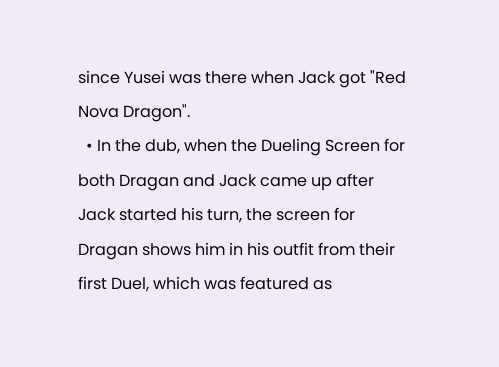since Yusei was there when Jack got "Red Nova Dragon".
  • In the dub, when the Dueling Screen for both Dragan and Jack came up after Jack started his turn, the screen for Dragan shows him in his outfit from their first Duel, which was featured as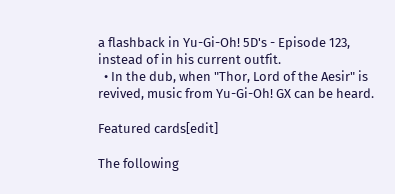a flashback in Yu-Gi-Oh! 5D's - Episode 123, instead of in his current outfit.
  • In the dub, when "Thor, Lord of the Aesir" is revived, music from Yu-Gi-Oh! GX can be heard.

Featured cards[edit]

The following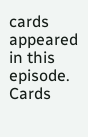cards appeared in this episode. Cards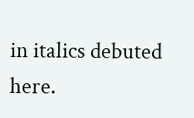in italics debuted here.